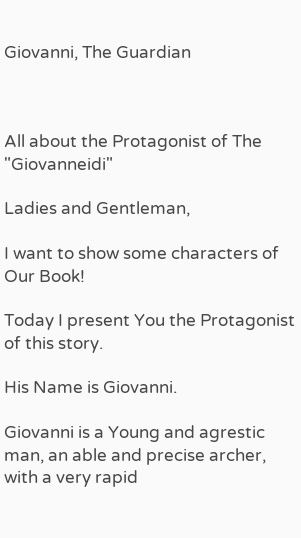Giovanni, The Guardian



All about the Protagonist of The "Giovanneidi"

Ladies and Gentleman,

I want to show some characters of Our Book!

Today I present You the Protagonist of this story.

His Name is Giovanni.

Giovanni is a Young and agrestic man, an able and precise archer, with a very rapid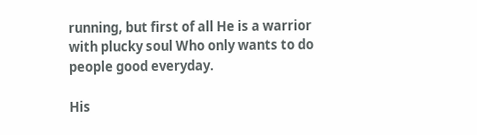running, but first of all He is a warrior with plucky soul Who only wants to do people good everyday.

His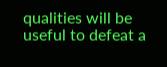qualities will be useful to defeat a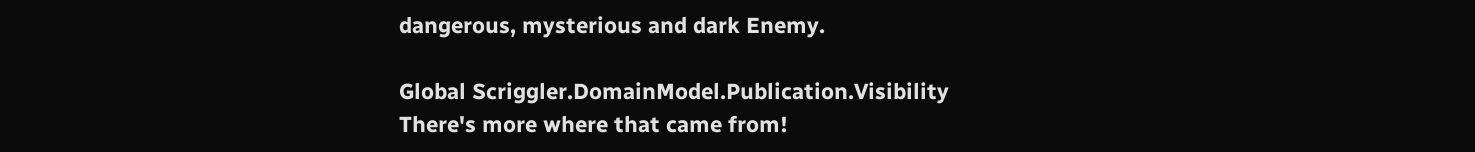dangerous, mysterious and dark Enemy.

Global Scriggler.DomainModel.Publication.Visibility
There's more where that came from!